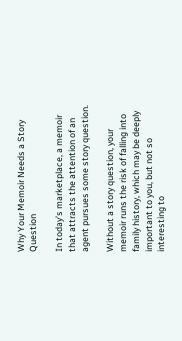Why Your Memoir Needs a Story Question

In today’s marketplace, a memoir that attracts the attention of an agent pursues some story question.

Without a story question, your memoir runs the risk of falling into family history, which may be deeply important to you, but not so interesting to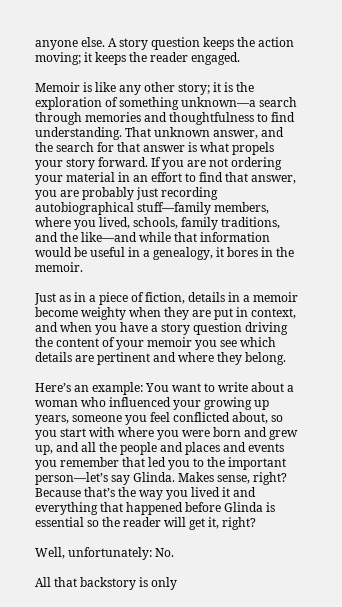anyone else. A story question keeps the action moving; it keeps the reader engaged.

Memoir is like any other story; it is the exploration of something unknown—a search through memories and thoughtfulness to find understanding. That unknown answer, and the search for that answer is what propels your story forward. If you are not ordering your material in an effort to find that answer, you are probably just recording autobiographical stuff—family members, where you lived, schools, family traditions, and the like—and while that information would be useful in a genealogy, it bores in the memoir.

Just as in a piece of fiction, details in a memoir become weighty when they are put in context, and when you have a story question driving the content of your memoir you see which details are pertinent and where they belong.

Here’s an example: You want to write about a woman who influenced your growing up years, someone you feel conflicted about, so you start with where you were born and grew up, and all the people and places and events you remember that led you to the important person—let’s say Glinda. Makes sense, right? Because that’s the way you lived it and everything that happened before Glinda is essential so the reader will get it, right?

Well, unfortunately: No.

All that backstory is only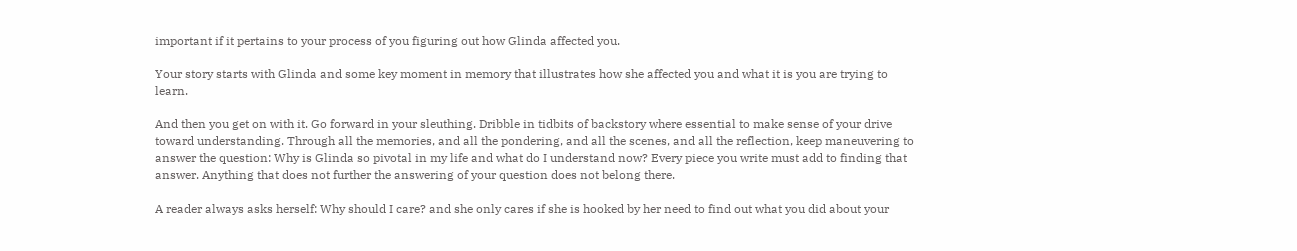important if it pertains to your process of you figuring out how Glinda affected you.

Your story starts with Glinda and some key moment in memory that illustrates how she affected you and what it is you are trying to learn.

And then you get on with it. Go forward in your sleuthing. Dribble in tidbits of backstory where essential to make sense of your drive toward understanding. Through all the memories, and all the pondering, and all the scenes, and all the reflection, keep maneuvering to answer the question: Why is Glinda so pivotal in my life and what do I understand now? Every piece you write must add to finding that answer. Anything that does not further the answering of your question does not belong there.

A reader always asks herself: Why should I care? and she only cares if she is hooked by her need to find out what you did about your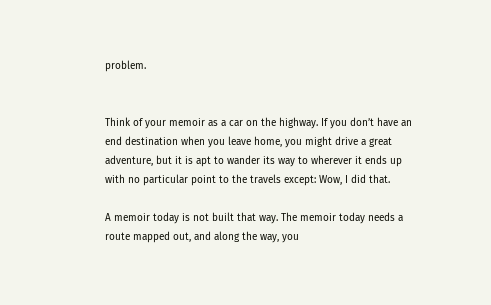problem.


Think of your memoir as a car on the highway. If you don’t have an end destination when you leave home, you might drive a great adventure, but it is apt to wander its way to wherever it ends up with no particular point to the travels except: Wow, I did that.

A memoir today is not built that way. The memoir today needs a route mapped out, and along the way, you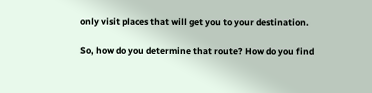only visit places that will get you to your destination.

So, how do you determine that route? How do you find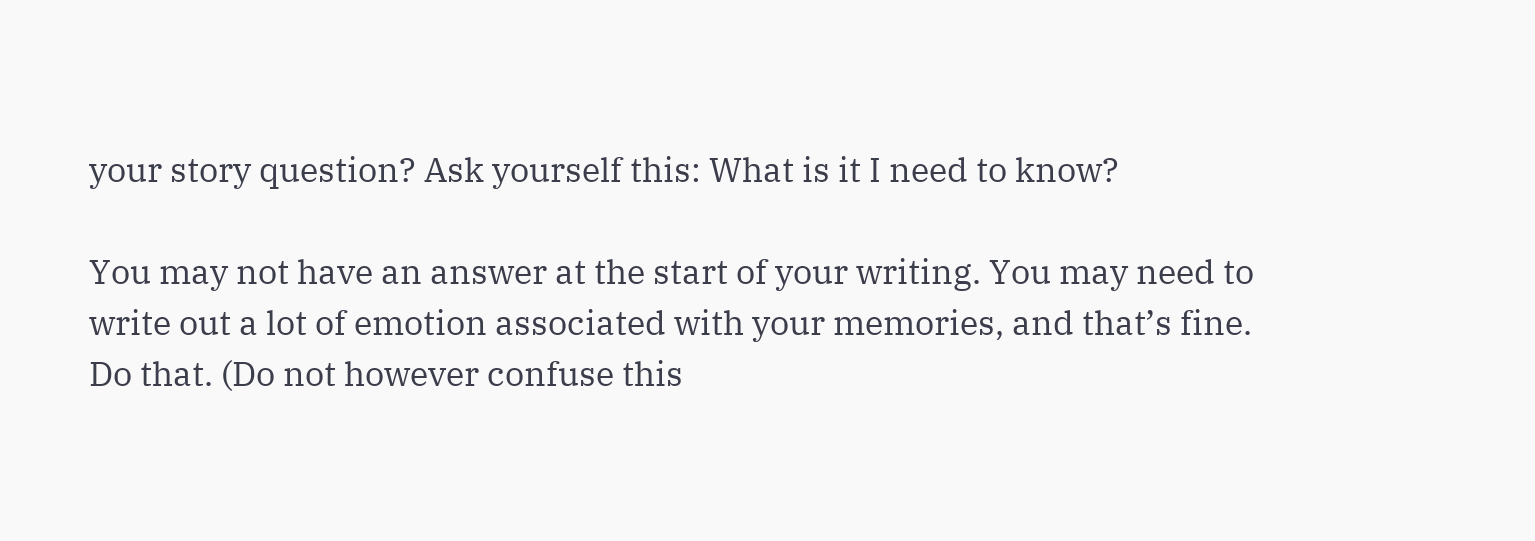your story question? Ask yourself this: What is it I need to know?

You may not have an answer at the start of your writing. You may need to write out a lot of emotion associated with your memories, and that’s fine. Do that. (Do not however confuse this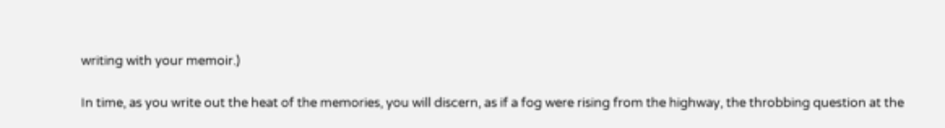writing with your memoir.)

In time, as you write out the heat of the memories, you will discern, as if a fog were rising from the highway, the throbbing question at the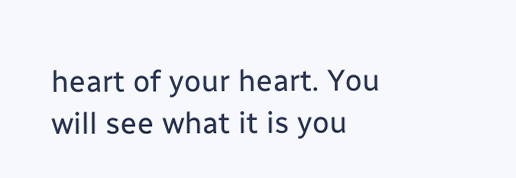heart of your heart. You will see what it is you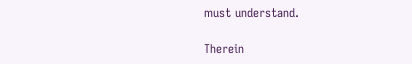must understand.

Therein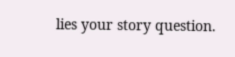lies your story question.